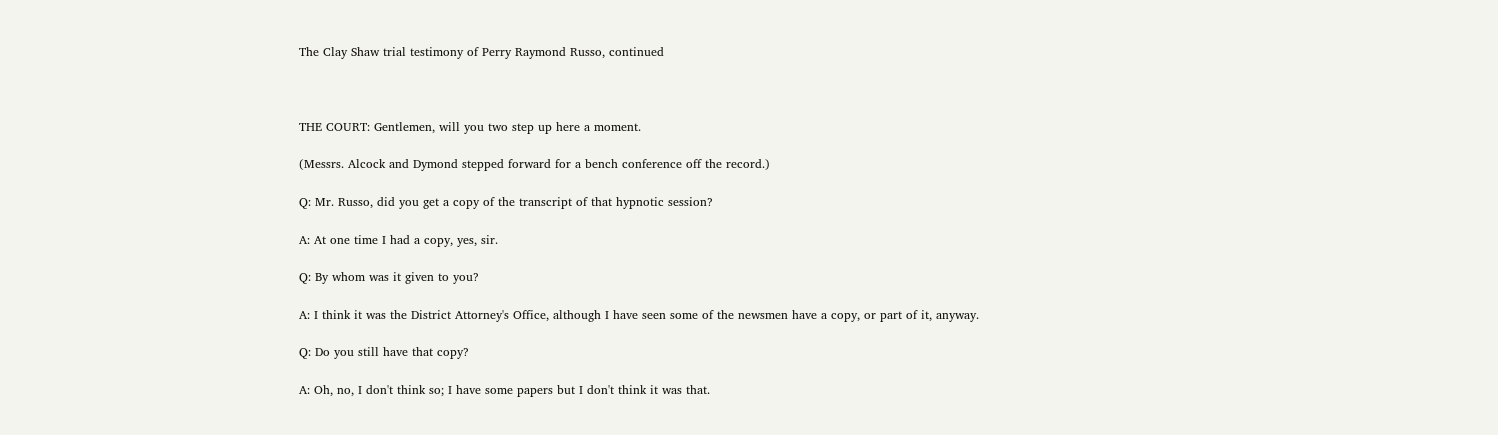The Clay Shaw trial testimony of Perry Raymond Russo, continued



THE COURT: Gentlemen, will you two step up here a moment.

(Messrs. Alcock and Dymond stepped forward for a bench conference off the record.)

Q: Mr. Russo, did you get a copy of the transcript of that hypnotic session?

A: At one time I had a copy, yes, sir.

Q: By whom was it given to you?

A: I think it was the District Attorney's Office, although I have seen some of the newsmen have a copy, or part of it, anyway.

Q: Do you still have that copy?

A: Oh, no, I don't think so; I have some papers but I don't think it was that.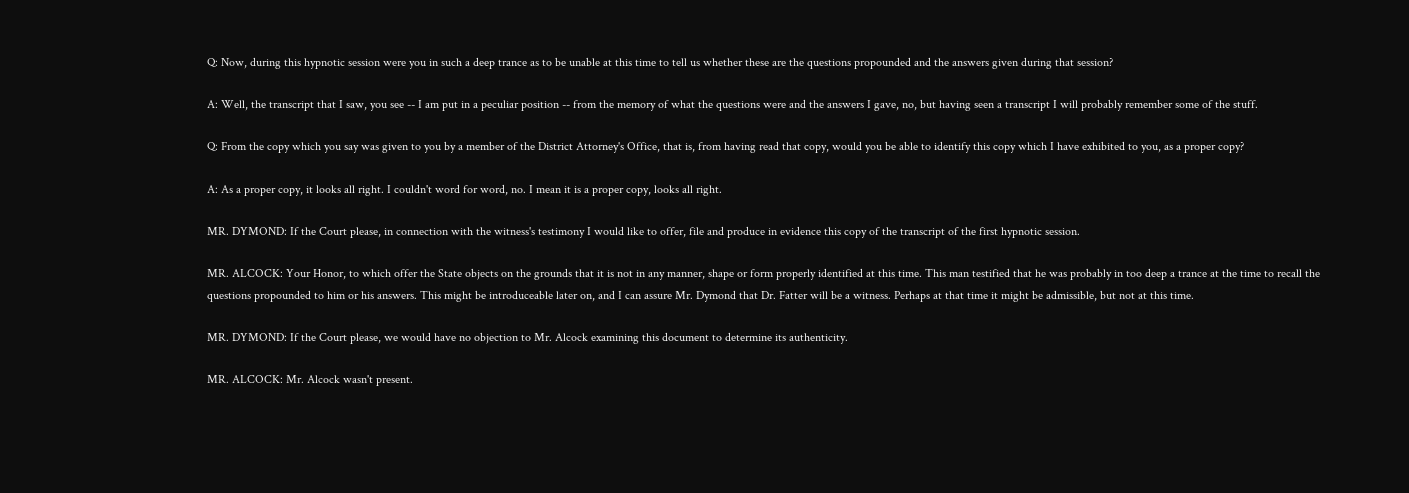Q: Now, during this hypnotic session were you in such a deep trance as to be unable at this time to tell us whether these are the questions propounded and the answers given during that session?

A: Well, the transcript that I saw, you see -- I am put in a peculiar position -- from the memory of what the questions were and the answers I gave, no, but having seen a transcript I will probably remember some of the stuff.

Q: From the copy which you say was given to you by a member of the District Attorney's Office, that is, from having read that copy, would you be able to identify this copy which I have exhibited to you, as a proper copy?

A: As a proper copy, it looks all right. I couldn't word for word, no. I mean it is a proper copy, looks all right.

MR. DYMOND: If the Court please, in connection with the witness's testimony I would like to offer, file and produce in evidence this copy of the transcript of the first hypnotic session.

MR. ALCOCK: Your Honor, to which offer the State objects on the grounds that it is not in any manner, shape or form properly identified at this time. This man testified that he was probably in too deep a trance at the time to recall the questions propounded to him or his answers. This might be introduceable later on, and I can assure Mr. Dymond that Dr. Fatter will be a witness. Perhaps at that time it might be admissible, but not at this time.

MR. DYMOND: If the Court please, we would have no objection to Mr. Alcock examining this document to determine its authenticity.

MR. ALCOCK: Mr. Alcock wasn't present.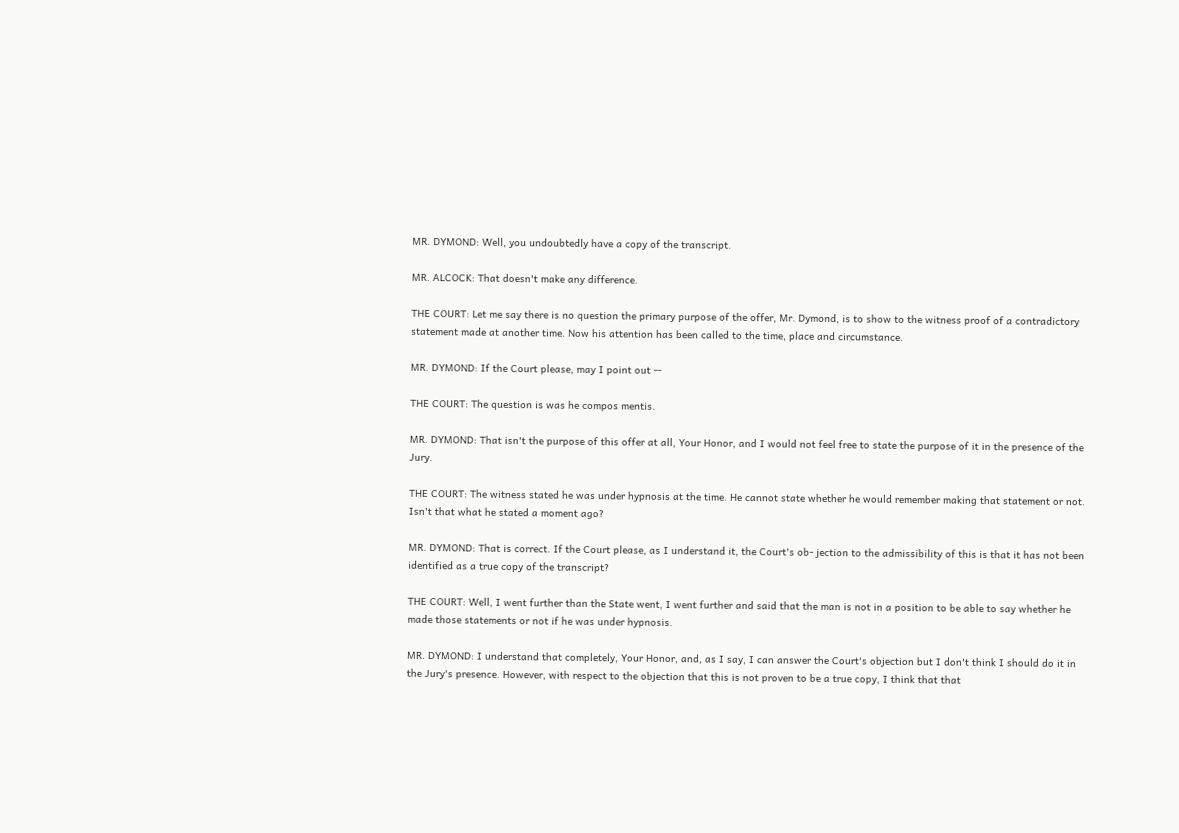MR. DYMOND: Well, you undoubtedly have a copy of the transcript.

MR. ALCOCK: That doesn't make any difference.

THE COURT: Let me say there is no question the primary purpose of the offer, Mr. Dymond, is to show to the witness proof of a contradictory statement made at another time. Now his attention has been called to the time, place and circumstance.

MR. DYMOND: If the Court please, may I point out --

THE COURT: The question is was he compos mentis.

MR. DYMOND: That isn't the purpose of this offer at all, Your Honor, and I would not feel free to state the purpose of it in the presence of the Jury.

THE COURT: The witness stated he was under hypnosis at the time. He cannot state whether he would remember making that statement or not. Isn't that what he stated a moment ago?

MR. DYMOND: That is correct. If the Court please, as I understand it, the Court's ob- jection to the admissibility of this is that it has not been identified as a true copy of the transcript?

THE COURT: Well, I went further than the State went, I went further and said that the man is not in a position to be able to say whether he made those statements or not if he was under hypnosis.

MR. DYMOND: I understand that completely, Your Honor, and, as I say, I can answer the Court's objection but I don't think I should do it in the Jury's presence. However, with respect to the objection that this is not proven to be a true copy, I think that that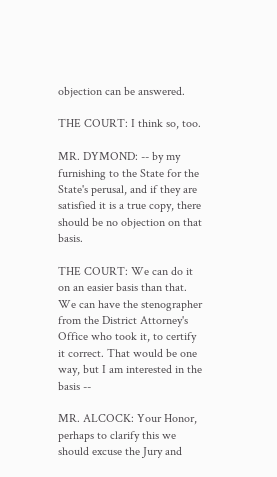objection can be answered.

THE COURT: I think so, too.

MR. DYMOND: -- by my furnishing to the State for the State's perusal, and if they are satisfied it is a true copy, there should be no objection on that basis.

THE COURT: We can do it on an easier basis than that. We can have the stenographer from the District Attorney's Office who took it, to certify it correct. That would be one way, but I am interested in the basis --

MR. ALCOCK: Your Honor, perhaps to clarify this we should excuse the Jury and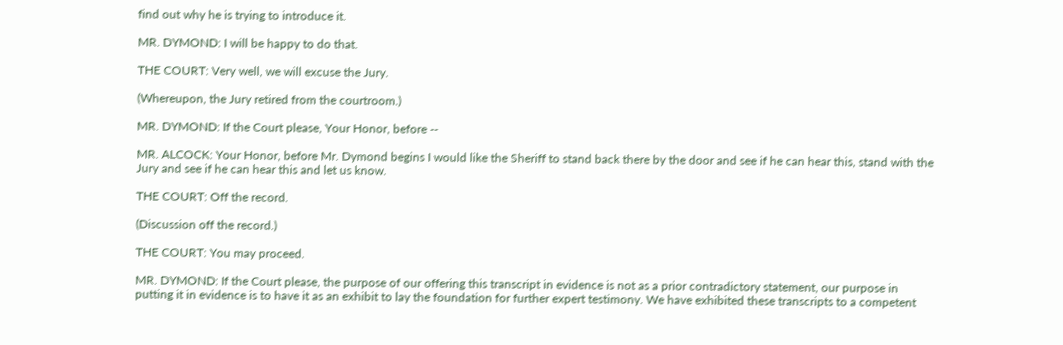find out why he is trying to introduce it.

MR. DYMOND: I will be happy to do that.

THE COURT: Very well, we will excuse the Jury.

(Whereupon, the Jury retired from the courtroom.)

MR. DYMOND: If the Court please, Your Honor, before --

MR. ALCOCK: Your Honor, before Mr. Dymond begins I would like the Sheriff to stand back there by the door and see if he can hear this, stand with the Jury and see if he can hear this and let us know.

THE COURT: Off the record.

(Discussion off the record.)

THE COURT: You may proceed.

MR. DYMOND: If the Court please, the purpose of our offering this transcript in evidence is not as a prior contradictory statement, our purpose in putting it in evidence is to have it as an exhibit to lay the foundation for further expert testimony. We have exhibited these transcripts to a competent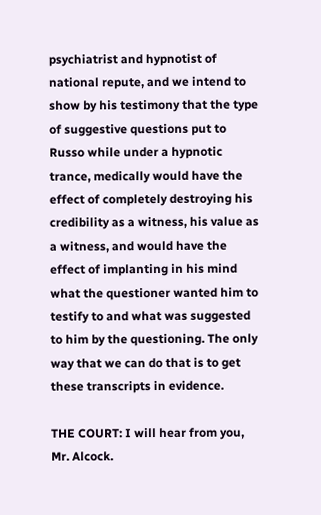psychiatrist and hypnotist of national repute, and we intend to show by his testimony that the type of suggestive questions put to Russo while under a hypnotic trance, medically would have the effect of completely destroying his credibility as a witness, his value as a witness, and would have the effect of implanting in his mind what the questioner wanted him to testify to and what was suggested to him by the questioning. The only way that we can do that is to get these transcripts in evidence.

THE COURT: I will hear from you, Mr. Alcock.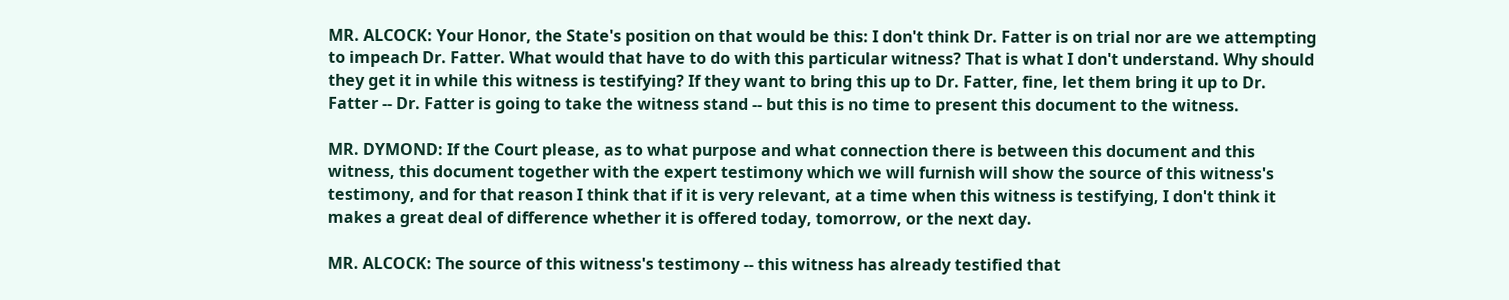MR. ALCOCK: Your Honor, the State's position on that would be this: I don't think Dr. Fatter is on trial nor are we attempting to impeach Dr. Fatter. What would that have to do with this particular witness? That is what I don't understand. Why should they get it in while this witness is testifying? If they want to bring this up to Dr. Fatter, fine, let them bring it up to Dr. Fatter -- Dr. Fatter is going to take the witness stand -- but this is no time to present this document to the witness.

MR. DYMOND: If the Court please, as to what purpose and what connection there is between this document and this witness, this document together with the expert testimony which we will furnish will show the source of this witness's testimony, and for that reason I think that if it is very relevant, at a time when this witness is testifying, I don't think it makes a great deal of difference whether it is offered today, tomorrow, or the next day.

MR. ALCOCK: The source of this witness's testimony -- this witness has already testified that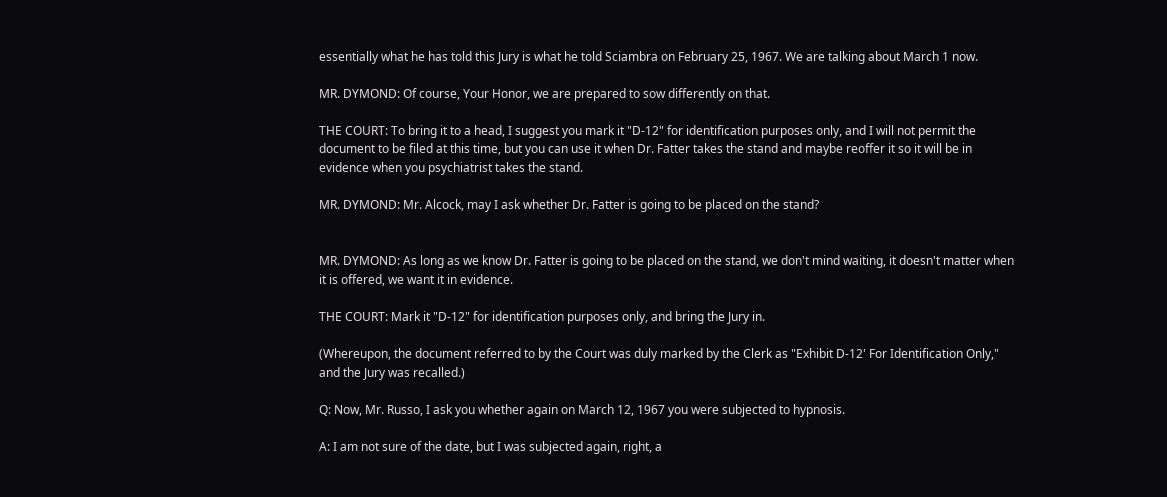essentially what he has told this Jury is what he told Sciambra on February 25, 1967. We are talking about March 1 now.

MR. DYMOND: Of course, Your Honor, we are prepared to sow differently on that.

THE COURT: To bring it to a head, I suggest you mark it "D-12" for identification purposes only, and I will not permit the document to be filed at this time, but you can use it when Dr. Fatter takes the stand and maybe reoffer it so it will be in evidence when you psychiatrist takes the stand.

MR. DYMOND: Mr. Alcock, may I ask whether Dr. Fatter is going to be placed on the stand?


MR. DYMOND: As long as we know Dr. Fatter is going to be placed on the stand, we don't mind waiting, it doesn't matter when it is offered, we want it in evidence.

THE COURT: Mark it "D-12" for identification purposes only, and bring the Jury in.

(Whereupon, the document referred to by the Court was duly marked by the Clerk as "Exhibit D-12' For Identification Only," and the Jury was recalled.)

Q: Now, Mr. Russo, I ask you whether again on March 12, 1967 you were subjected to hypnosis.

A: I am not sure of the date, but I was subjected again, right, a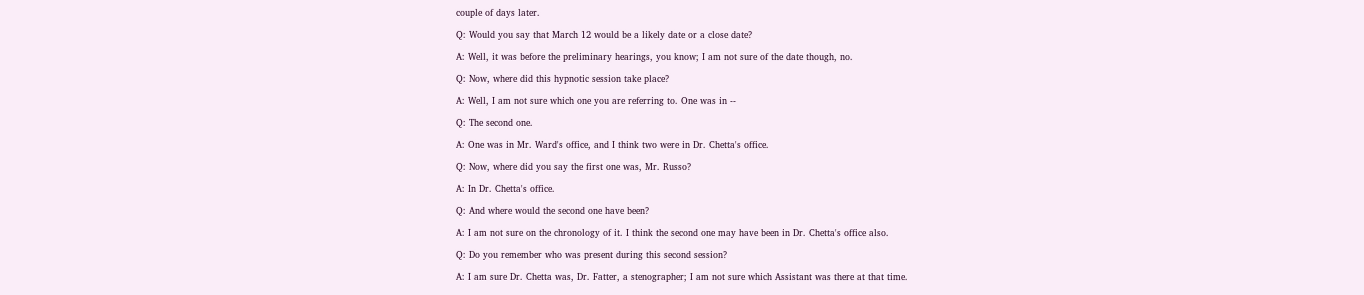couple of days later.

Q: Would you say that March 12 would be a likely date or a close date?

A: Well, it was before the preliminary hearings, you know; I am not sure of the date though, no.

Q: Now, where did this hypnotic session take place?

A: Well, I am not sure which one you are referring to. One was in --

Q: The second one.

A: One was in Mr. Ward's office, and I think two were in Dr. Chetta's office.

Q: Now, where did you say the first one was, Mr. Russo?

A: In Dr. Chetta's office.

Q: And where would the second one have been?

A: I am not sure on the chronology of it. I think the second one may have been in Dr. Chetta's office also.

Q: Do you remember who was present during this second session?

A: I am sure Dr. Chetta was, Dr. Fatter, a stenographer; I am not sure which Assistant was there at that time.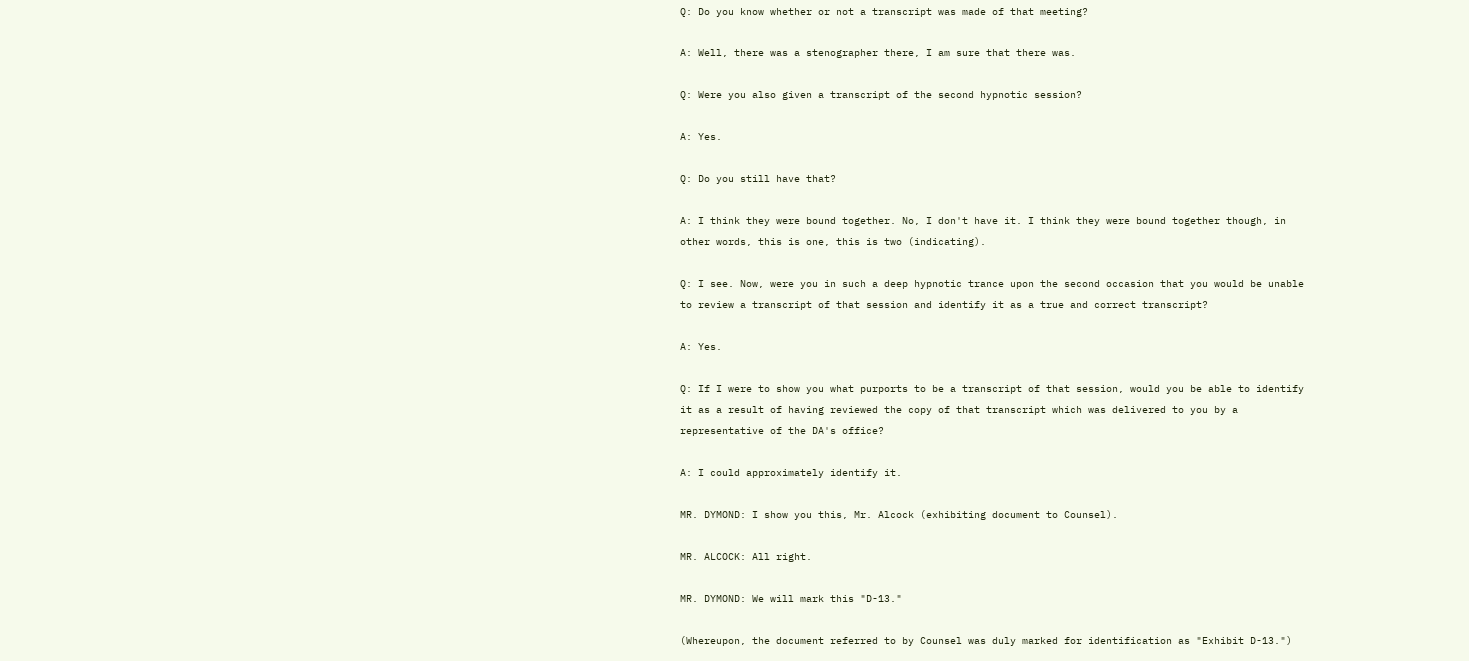Q: Do you know whether or not a transcript was made of that meeting?

A: Well, there was a stenographer there, I am sure that there was.

Q: Were you also given a transcript of the second hypnotic session?

A: Yes.

Q: Do you still have that?

A: I think they were bound together. No, I don't have it. I think they were bound together though, in other words, this is one, this is two (indicating).

Q: I see. Now, were you in such a deep hypnotic trance upon the second occasion that you would be unable to review a transcript of that session and identify it as a true and correct transcript?

A: Yes.

Q: If I were to show you what purports to be a transcript of that session, would you be able to identify it as a result of having reviewed the copy of that transcript which was delivered to you by a representative of the DA's office?

A: I could approximately identify it.

MR. DYMOND: I show you this, Mr. Alcock (exhibiting document to Counsel).

MR. ALCOCK: All right.

MR. DYMOND: We will mark this "D-13."

(Whereupon, the document referred to by Counsel was duly marked for identification as "Exhibit D-13.")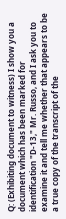Q: (Exhibiting document to witness) I show you a document which has been marked for identification "D-13," Mr. Russo, and I ask you to examine it and tell me whether that appears to be a true copy of the transcript of the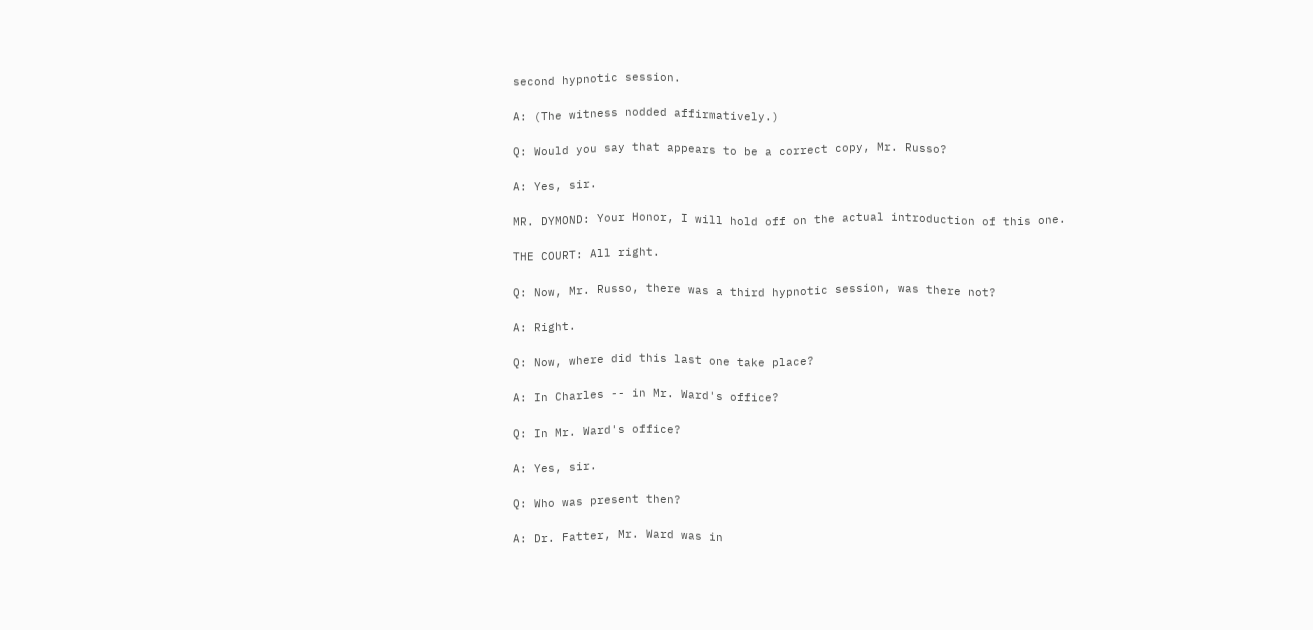second hypnotic session.

A: (The witness nodded affirmatively.)

Q: Would you say that appears to be a correct copy, Mr. Russo?

A: Yes, sir.

MR. DYMOND: Your Honor, I will hold off on the actual introduction of this one.

THE COURT: All right.

Q: Now, Mr. Russo, there was a third hypnotic session, was there not?

A: Right.

Q: Now, where did this last one take place?

A: In Charles -- in Mr. Ward's office?

Q: In Mr. Ward's office?

A: Yes, sir.

Q: Who was present then?

A: Dr. Fatter, Mr. Ward was in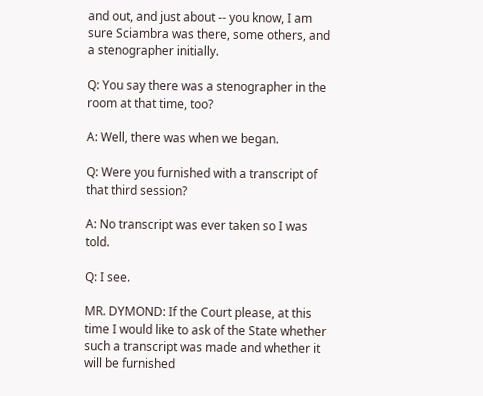and out, and just about -- you know, I am sure Sciambra was there, some others, and a stenographer initially.

Q: You say there was a stenographer in the room at that time, too?

A: Well, there was when we began.

Q: Were you furnished with a transcript of that third session?

A: No transcript was ever taken so I was told.

Q: I see.

MR. DYMOND: If the Court please, at this time I would like to ask of the State whether such a transcript was made and whether it will be furnished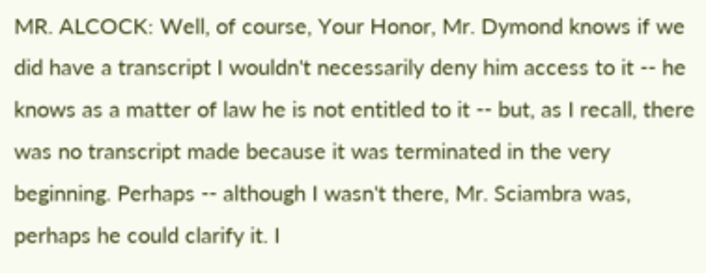MR. ALCOCK: Well, of course, Your Honor, Mr. Dymond knows if we did have a transcript I wouldn't necessarily deny him access to it -- he knows as a matter of law he is not entitled to it -- but, as I recall, there was no transcript made because it was terminated in the very beginning. Perhaps -- although I wasn't there, Mr. Sciambra was, perhaps he could clarify it. I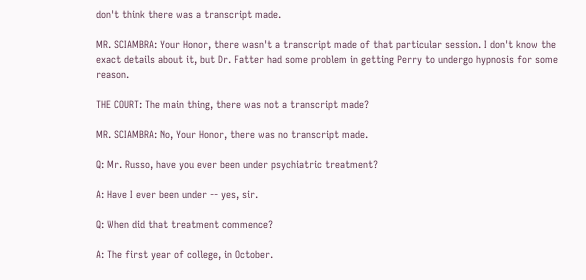don't think there was a transcript made.

MR. SCIAMBRA: Your Honor, there wasn't a transcript made of that particular session. I don't know the exact details about it, but Dr. Fatter had some problem in getting Perry to undergo hypnosis for some reason.

THE COURT: The main thing, there was not a transcript made?

MR. SCIAMBRA: No, Your Honor, there was no transcript made.

Q: Mr. Russo, have you ever been under psychiatric treatment?

A: Have I ever been under -- yes, sir.

Q: When did that treatment commence?

A: The first year of college, in October.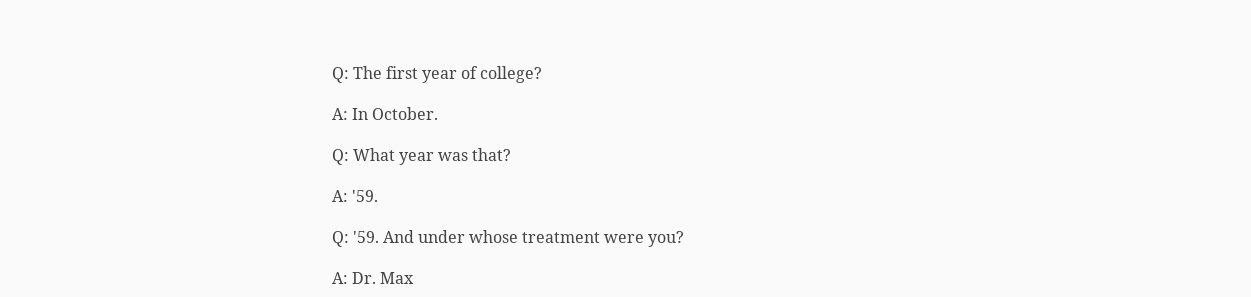Q: The first year of college?

A: In October.

Q: What year was that?

A: '59.

Q: '59. And under whose treatment were you?

A: Dr. Max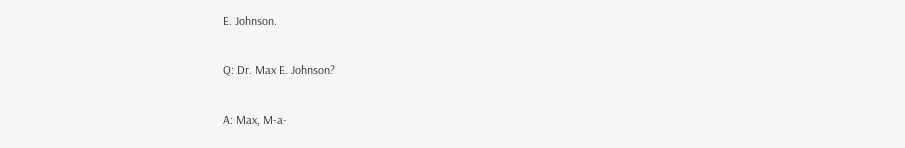E. Johnson.

Q: Dr. Max E. Johnson?

A: Max, M-a-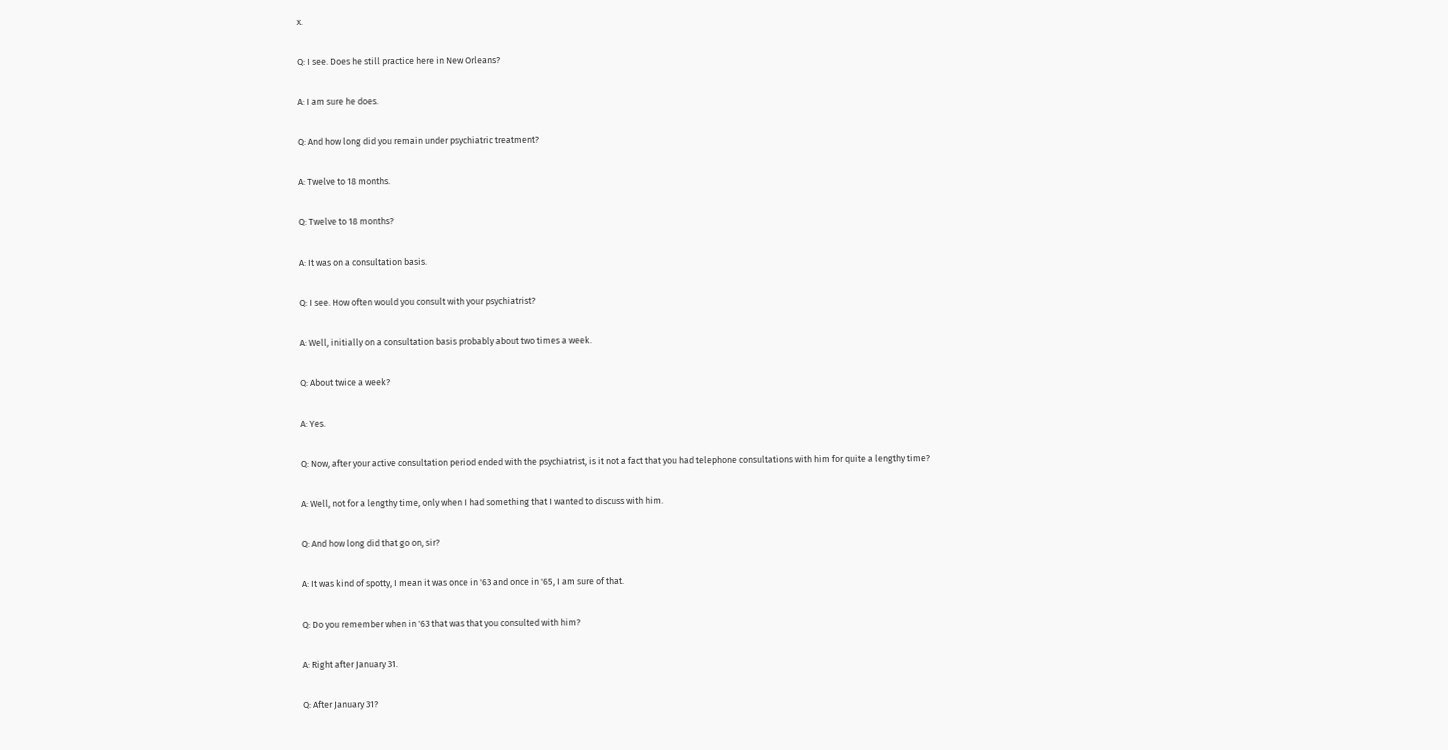x.

Q: I see. Does he still practice here in New Orleans?

A: I am sure he does.

Q: And how long did you remain under psychiatric treatment?

A: Twelve to 18 months.

Q: Twelve to 18 months?

A: It was on a consultation basis.

Q: I see. How often would you consult with your psychiatrist?

A: Well, initially on a consultation basis probably about two times a week.

Q: About twice a week?

A: Yes.

Q: Now, after your active consultation period ended with the psychiatrist, is it not a fact that you had telephone consultations with him for quite a lengthy time?

A: Well, not for a lengthy time, only when I had something that I wanted to discuss with him.

Q: And how long did that go on, sir?

A: It was kind of spotty, I mean it was once in '63 and once in '65, I am sure of that.

Q: Do you remember when in '63 that was that you consulted with him?

A: Right after January 31.

Q: After January 31?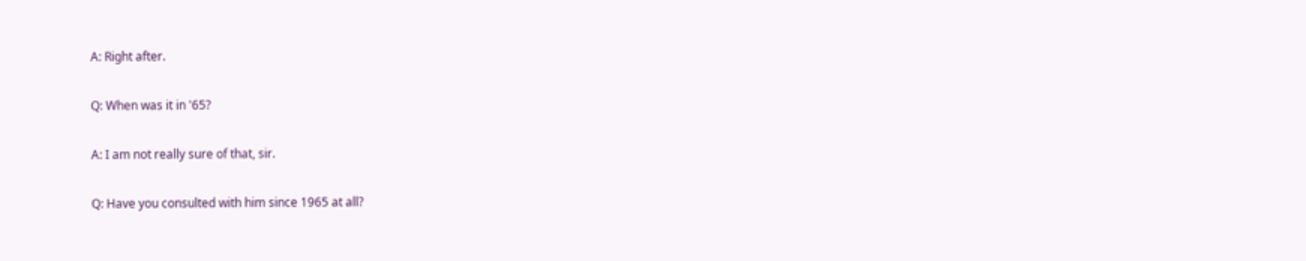A: Right after.

Q: When was it in '65?

A: I am not really sure of that, sir.

Q: Have you consulted with him since 1965 at all?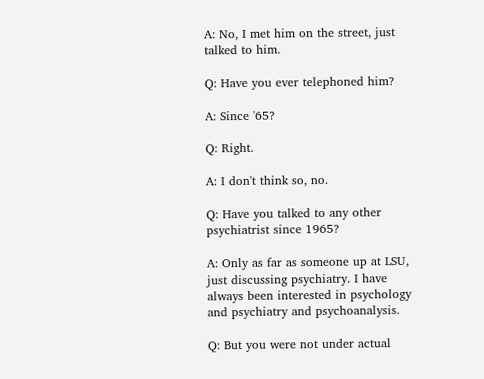A: No, I met him on the street, just talked to him.

Q: Have you ever telephoned him?

A: Since '65?

Q: Right.

A: I don't think so, no.

Q: Have you talked to any other psychiatrist since 1965?

A: Only as far as someone up at LSU, just discussing psychiatry. I have always been interested in psychology and psychiatry and psychoanalysis.

Q: But you were not under actual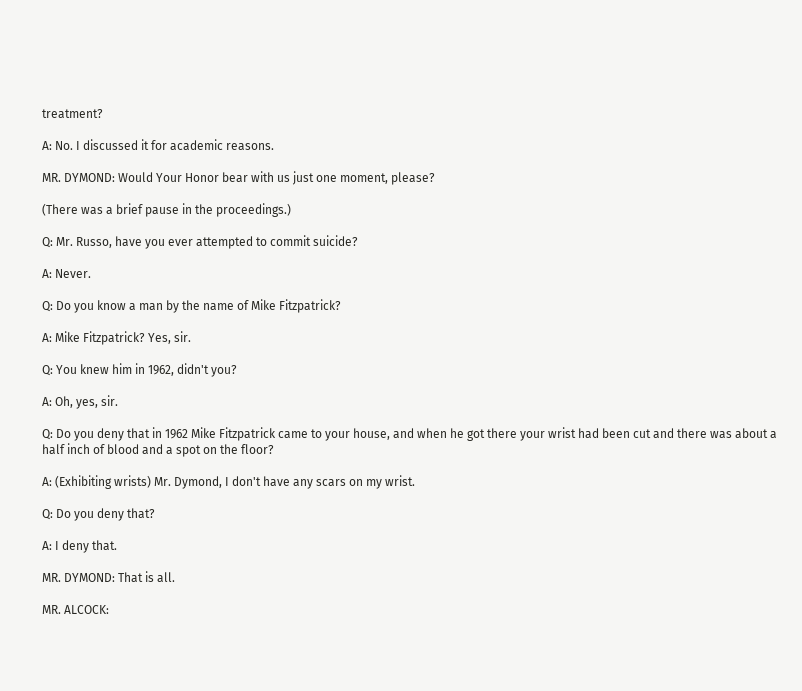treatment?

A: No. I discussed it for academic reasons.

MR. DYMOND: Would Your Honor bear with us just one moment, please?

(There was a brief pause in the proceedings.)

Q: Mr. Russo, have you ever attempted to commit suicide?

A: Never.

Q: Do you know a man by the name of Mike Fitzpatrick?

A: Mike Fitzpatrick? Yes, sir.

Q: You knew him in 1962, didn't you?

A: Oh, yes, sir.

Q: Do you deny that in 1962 Mike Fitzpatrick came to your house, and when he got there your wrist had been cut and there was about a half inch of blood and a spot on the floor?

A: (Exhibiting wrists) Mr. Dymond, I don't have any scars on my wrist.

Q: Do you deny that?

A: I deny that.

MR. DYMOND: That is all.

MR. ALCOCK: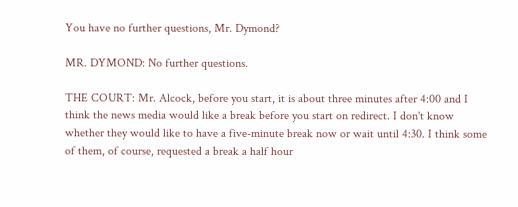You have no further questions, Mr. Dymond?

MR. DYMOND: No further questions.

THE COURT: Mr. Alcock, before you start, it is about three minutes after 4:00 and I think the news media would like a break before you start on redirect. I don't know whether they would like to have a five-minute break now or wait until 4:30. I think some of them, of course, requested a break a half hour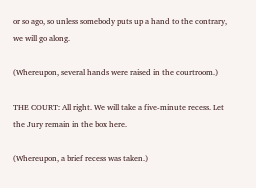or so ago, so unless somebody puts up a hand to the contrary, we will go along.

(Whereupon, several hands were raised in the courtroom.)

THE COURT: All right. We will take a five-minute recess. Let the Jury remain in the box here.

(Whereupon, a brief recess was taken.)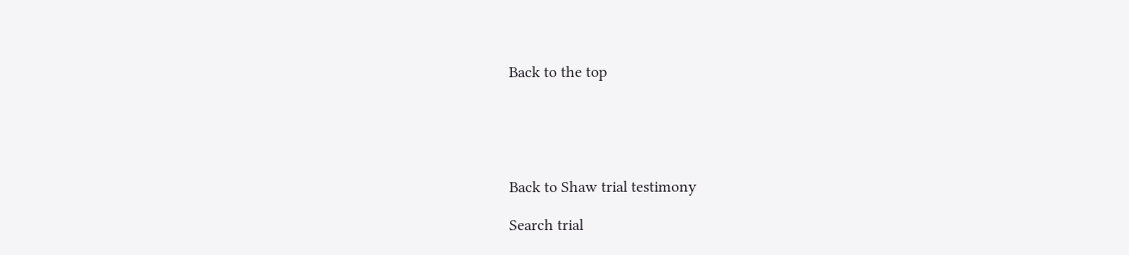Back to the top





Back to Shaw trial testimony

Search trial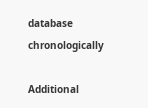database chronologically

Additional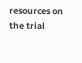resources on the trial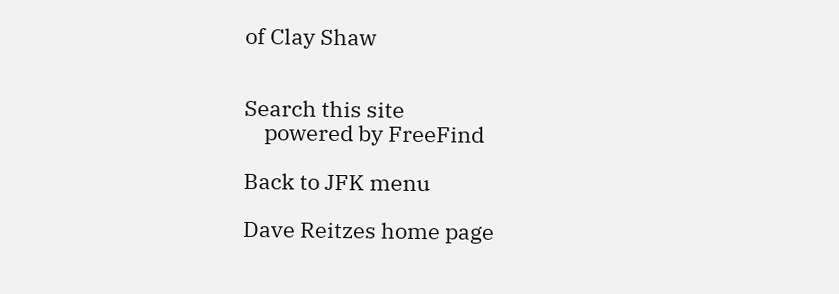of Clay Shaw


Search this site
    powered by FreeFind

Back to JFK menu

Dave Reitzes home page